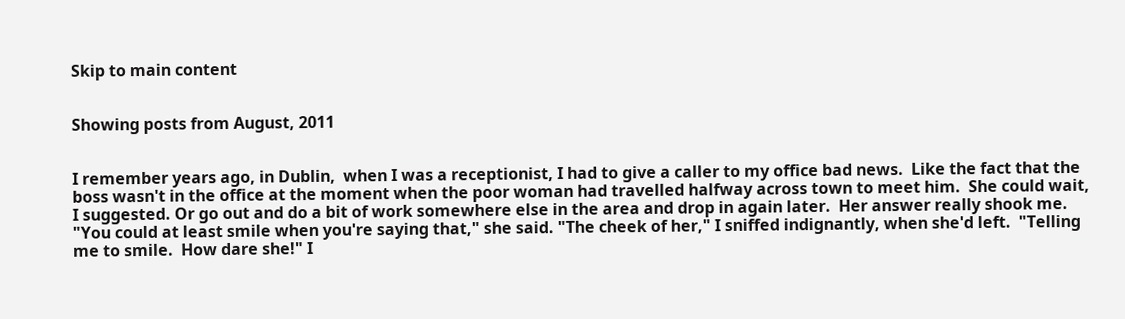Skip to main content


Showing posts from August, 2011


I remember years ago, in Dublin,  when I was a receptionist, I had to give a caller to my office bad news.  Like the fact that the boss wasn't in the office at the moment when the poor woman had travelled halfway across town to meet him.  She could wait, I suggested. Or go out and do a bit of work somewhere else in the area and drop in again later.  Her answer really shook me. "You could at least smile when you're saying that," she said. "The cheek of her," I sniffed indignantly, when she'd left.  "Telling me to smile.  How dare she!" I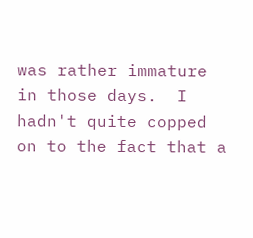was rather immature in those days.  I hadn't quite copped on to the fact that a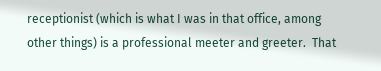receptionist (which is what I was in that office, among other things) is a professional meeter and greeter.  That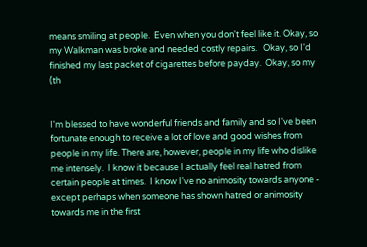means smiling at people.  Even when you don't feel like it. Okay, so my Walkman was broke and needed costly repairs.   Okay, so I'd finished my last packet of cigarettes before payday.  Okay, so my (th


I'm blessed to have wonderful friends and family and so I've been fortunate enough to receive a lot of love and good wishes from people in my life. There are, however, people in my life who dislike me intensely.  I know it because I actually feel real hatred from certain people at times.  I know I've no animosity towards anyone - except perhaps when someone has shown hatred or animosity towards me in the first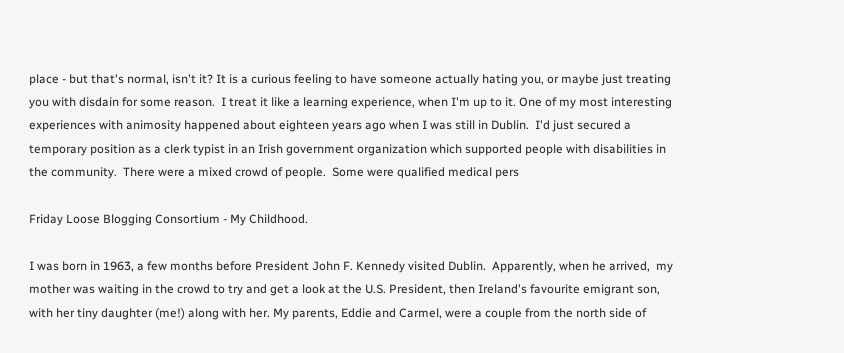place - but that's normal, isn't it? It is a curious feeling to have someone actually hating you, or maybe just treating you with disdain for some reason.  I treat it like a learning experience, when I'm up to it. One of my most interesting experiences with animosity happened about eighteen years ago when I was still in Dublin.  I'd just secured a temporary position as a clerk typist in an Irish government organization which supported people with disabilities in the community.  There were a mixed crowd of people.  Some were qualified medical pers

Friday Loose Blogging Consortium - My Childhood.

I was born in 1963, a few months before President John F. Kennedy visited Dublin.  Apparently, when he arrived,  my mother was waiting in the crowd to try and get a look at the U.S. President, then Ireland's favourite emigrant son, with her tiny daughter (me!) along with her. My parents, Eddie and Carmel, were a couple from the north side of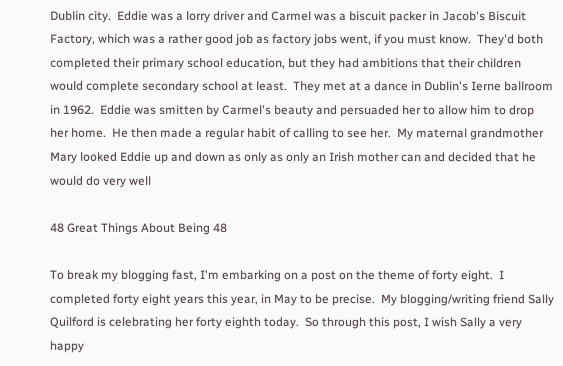Dublin city.  Eddie was a lorry driver and Carmel was a biscuit packer in Jacob's Biscuit Factory, which was a rather good job as factory jobs went, if you must know.  They'd both completed their primary school education, but they had ambitions that their children would complete secondary school at least.  They met at a dance in Dublin's Ierne ballroom in 1962.  Eddie was smitten by Carmel's beauty and persuaded her to allow him to drop her home.  He then made a regular habit of calling to see her.  My maternal grandmother Mary looked Eddie up and down as only as only an Irish mother can and decided that he would do very well

48 Great Things About Being 48

To break my blogging fast, I'm embarking on a post on the theme of forty eight.  I completed forty eight years this year, in May to be precise.  My blogging/writing friend Sally Quilford is celebrating her forty eighth today.  So through this post, I wish Sally a very happy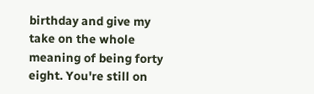birthday and give my take on the whole meaning of being forty eight. You're still on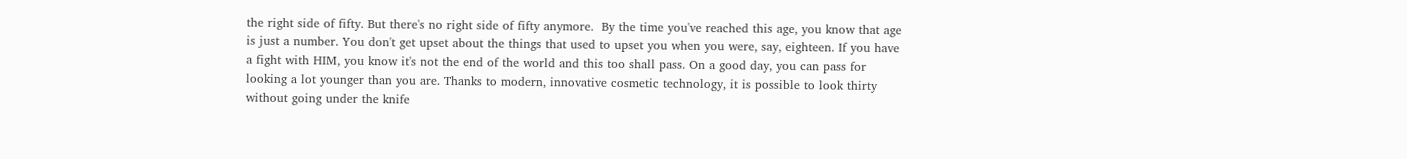the right side of fifty. But there's no right side of fifty anymore.  By the time you've reached this age, you know that age is just a number. You don't get upset about the things that used to upset you when you were, say, eighteen. If you have a fight with HIM, you know it's not the end of the world and this too shall pass. On a good day, you can pass for looking a lot younger than you are. Thanks to modern, innovative cosmetic technology, it is possible to look thirty without going under the knife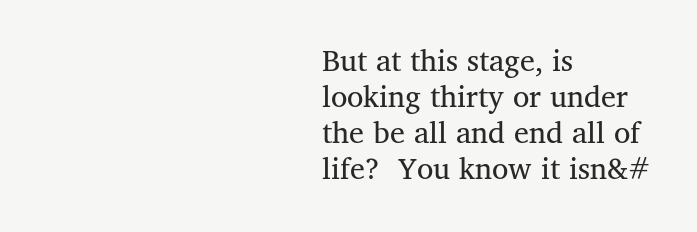But at this stage, is looking thirty or under the be all and end all of life?  You know it isn&#